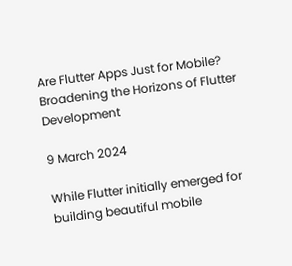Are Flutter Apps Just for Mobile? Broadening the Horizons of Flutter Development

9 March 2024

While Flutter initially emerged for building beautiful mobile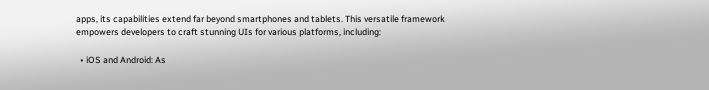apps, its capabilities extend far beyond smartphones and tablets. This versatile framework empowers developers to craft stunning UIs for various platforms, including:

  • iOS and Android: As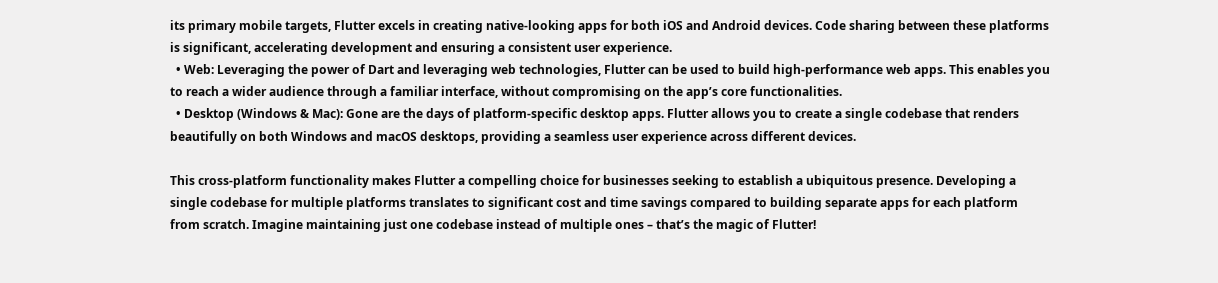its primary mobile targets, Flutter excels in creating native-looking apps for both iOS and Android devices. Code sharing between these platforms is significant, accelerating development and ensuring a consistent user experience.
  • Web: Leveraging the power of Dart and leveraging web technologies, Flutter can be used to build high-performance web apps. This enables you to reach a wider audience through a familiar interface, without compromising on the app’s core functionalities.
  • Desktop (Windows & Mac): Gone are the days of platform-specific desktop apps. Flutter allows you to create a single codebase that renders beautifully on both Windows and macOS desktops, providing a seamless user experience across different devices.

This cross-platform functionality makes Flutter a compelling choice for businesses seeking to establish a ubiquitous presence. Developing a single codebase for multiple platforms translates to significant cost and time savings compared to building separate apps for each platform from scratch. Imagine maintaining just one codebase instead of multiple ones – that’s the magic of Flutter!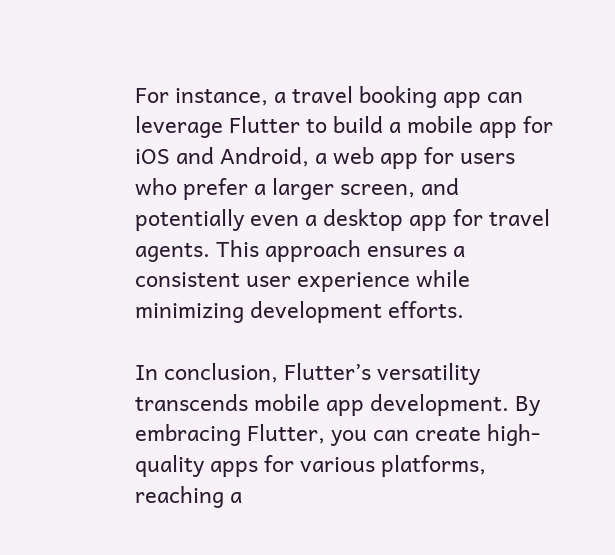For instance, a travel booking app can leverage Flutter to build a mobile app for iOS and Android, a web app for users who prefer a larger screen, and potentially even a desktop app for travel agents. This approach ensures a consistent user experience while minimizing development efforts.

In conclusion, Flutter’s versatility transcends mobile app development. By embracing Flutter, you can create high-quality apps for various platforms, reaching a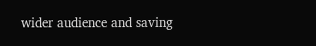wider audience and saving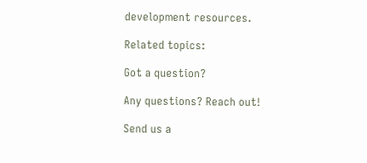development resources.

Related topics:

Got a question?

Any questions? Reach out!

Send us a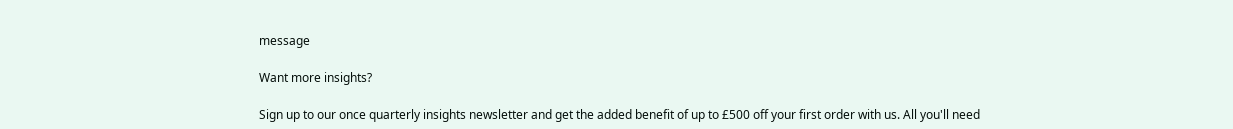message

Want more insights?

Sign up to our once quarterly insights newsletter and get the added benefit of up to £500 off your first order with us. All you'll need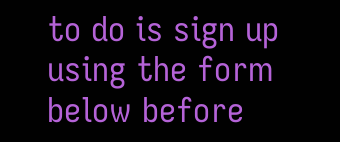to do is sign up using the form below before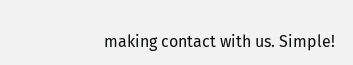making contact with us. Simple!